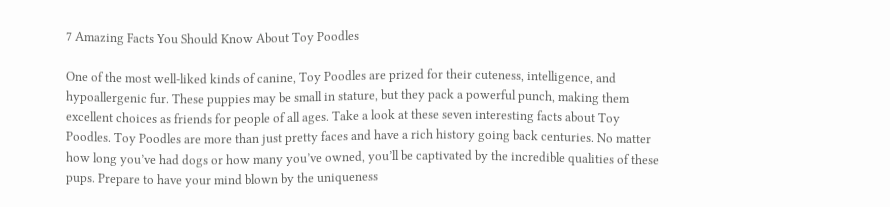7 Amazing Facts You Should Know About Toy Poodles

One of the most well-liked kinds of canine, Toy Poodles are prized for their cuteness, intelligence, and hypoallergenic fur. These puppies may be small in stature, but they pack a powerful punch, making them excellent choices as friends for people of all ages. Take a look at these seven interesting facts about Toy Poodles. Toy Poodles are more than just pretty faces and have a rich history going back centuries. No matter how long you’ve had dogs or how many you’ve owned, you’ll be captivated by the incredible qualities of these pups. Prepare to have your mind blown by the uniqueness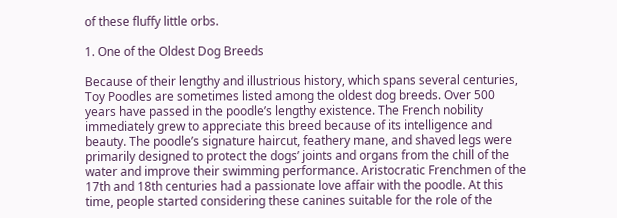of these fluffy little orbs.

1. One of the Oldest Dog Breeds

Because of their lengthy and illustrious history, which spans several centuries, Toy Poodles are sometimes listed among the oldest dog breeds. Over 500 years have passed in the poodle’s lengthy existence. The French nobility immediately grew to appreciate this breed because of its intelligence and beauty. The poodle’s signature haircut, feathery mane, and shaved legs were primarily designed to protect the dogs’ joints and organs from the chill of the water and improve their swimming performance. Aristocratic Frenchmen of the 17th and 18th centuries had a passionate love affair with the poodle. At this time, people started considering these canines suitable for the role of the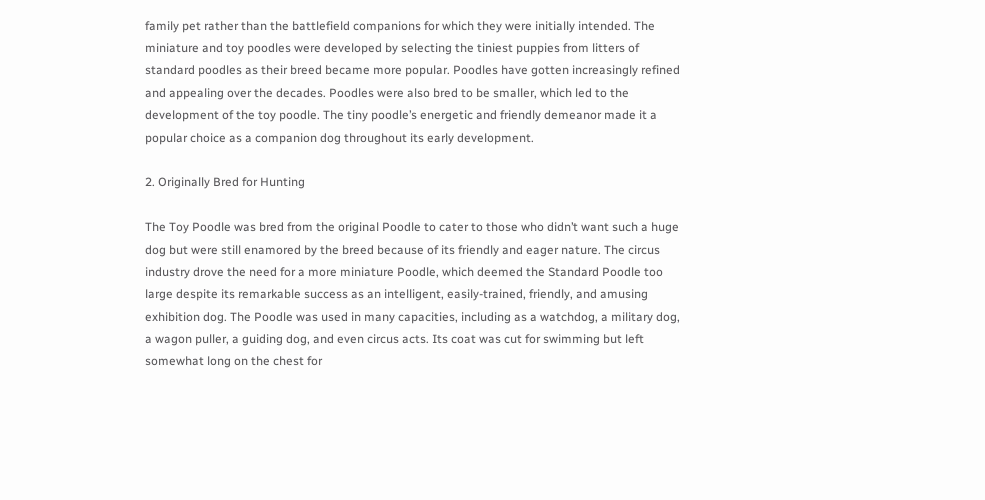family pet rather than the battlefield companions for which they were initially intended. The miniature and toy poodles were developed by selecting the tiniest puppies from litters of standard poodles as their breed became more popular. Poodles have gotten increasingly refined and appealing over the decades. Poodles were also bred to be smaller, which led to the development of the toy poodle. The tiny poodle’s energetic and friendly demeanor made it a popular choice as a companion dog throughout its early development.

2. Originally Bred for Hunting

The Toy Poodle was bred from the original Poodle to cater to those who didn’t want such a huge dog but were still enamored by the breed because of its friendly and eager nature. The circus industry drove the need for a more miniature Poodle, which deemed the Standard Poodle too large despite its remarkable success as an intelligent, easily-trained, friendly, and amusing exhibition dog. The Poodle was used in many capacities, including as a watchdog, a military dog, a wagon puller, a guiding dog, and even circus acts. Its coat was cut for swimming but left somewhat long on the chest for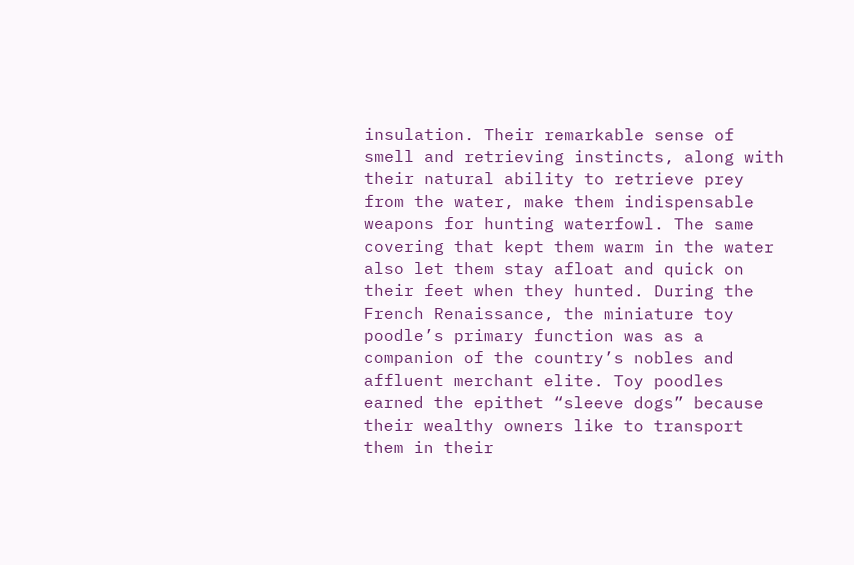insulation. Their remarkable sense of smell and retrieving instincts, along with their natural ability to retrieve prey from the water, make them indispensable weapons for hunting waterfowl. The same covering that kept them warm in the water also let them stay afloat and quick on their feet when they hunted. During the French Renaissance, the miniature toy poodle’s primary function was as a companion of the country’s nobles and affluent merchant elite. Toy poodles earned the epithet “sleeve dogs” because their wealthy owners like to transport them in their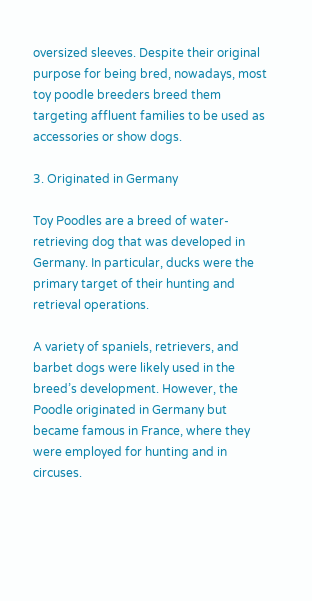oversized sleeves. Despite their original purpose for being bred, nowadays, most toy poodle breeders breed them targeting affluent families to be used as accessories or show dogs.

3. Originated in Germany

Toy Poodles are a breed of water-retrieving dog that was developed in Germany. In particular, ducks were the primary target of their hunting and retrieval operations.

A variety of spaniels, retrievers, and barbet dogs were likely used in the breed’s development. However, the Poodle originated in Germany but became famous in France, where they were employed for hunting and in circuses.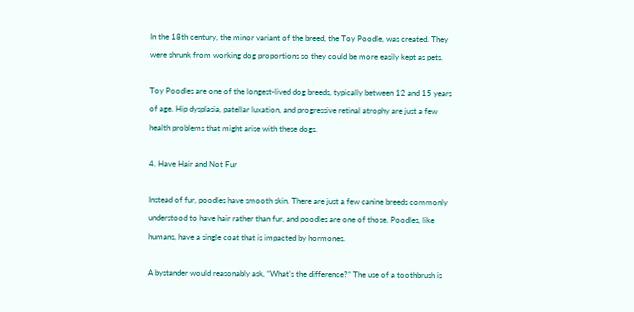In the 18th century, the minor variant of the breed, the Toy Poodle, was created. They were shrunk from working dog proportions so they could be more easily kept as pets.

Toy Poodles are one of the longest-lived dog breeds, typically between 12 and 15 years of age. Hip dysplasia, patellar luxation, and progressive retinal atrophy are just a few health problems that might arise with these dogs.

4. Have Hair and Not Fur

Instead of fur, poodles have smooth skin. There are just a few canine breeds commonly understood to have hair rather than fur, and poodles are one of those. Poodles, like humans, have a single coat that is impacted by hormones.

A bystander would reasonably ask, “What’s the difference?” The use of a toothbrush is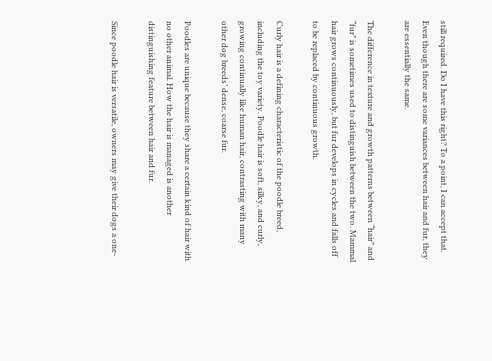still required. Do I have this right? To a point, I can accept that. Even though there are some variances between hair and fur, they are essentially the same.

The difference in texture and growth patterns between “hair” and “fur” is sometimes used to distinguish between the two. Mammal hair grows continuously, but fur develops in cycles and falls off to be replaced by continuous growth.

Curly hair is a defining characteristic of the poodle breed, including the toy variety. Poodle hair is soft, silky, and curly, growing continually like human hair, contrasting with many other dog breeds’ dense, coarse fur.

Poodles are unique because they share a certain kind of hair with no other animal. How the hair is managed is another distinguishing feature between hair and fur.

Since poodle hair is versatile, owners may give their dogs a one-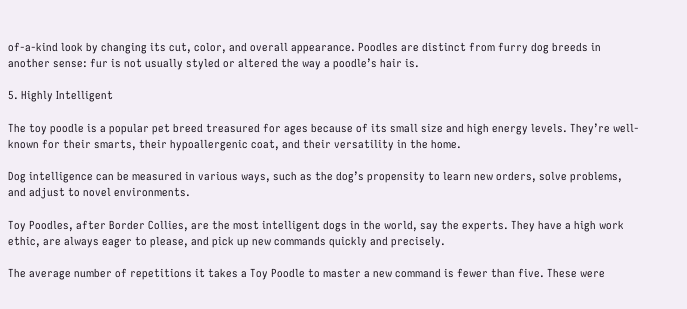of-a-kind look by changing its cut, color, and overall appearance. Poodles are distinct from furry dog breeds in another sense: fur is not usually styled or altered the way a poodle’s hair is.

5. Highly Intelligent

The toy poodle is a popular pet breed treasured for ages because of its small size and high energy levels. They’re well-known for their smarts, their hypoallergenic coat, and their versatility in the home.

Dog intelligence can be measured in various ways, such as the dog’s propensity to learn new orders, solve problems, and adjust to novel environments.

Toy Poodles, after Border Collies, are the most intelligent dogs in the world, say the experts. They have a high work ethic, are always eager to please, and pick up new commands quickly and precisely.

The average number of repetitions it takes a Toy Poodle to master a new command is fewer than five. These were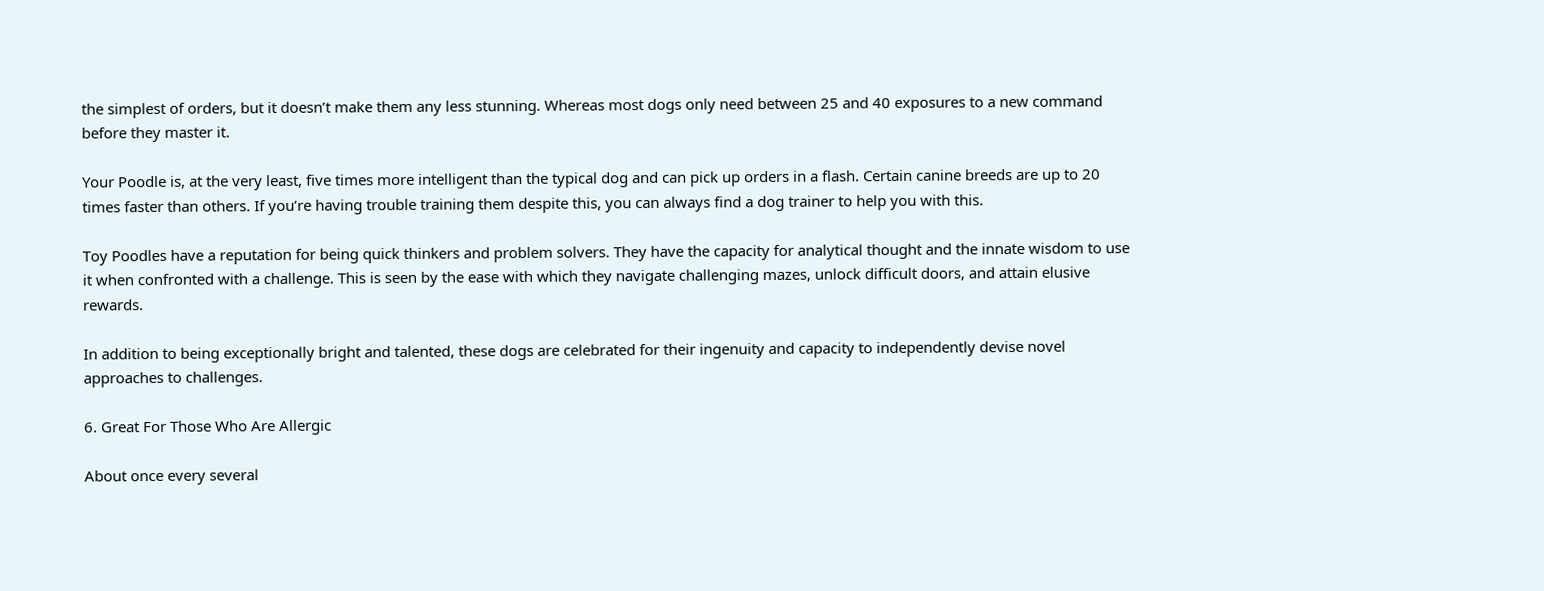the simplest of orders, but it doesn’t make them any less stunning. Whereas most dogs only need between 25 and 40 exposures to a new command before they master it.

Your Poodle is, at the very least, five times more intelligent than the typical dog and can pick up orders in a flash. Certain canine breeds are up to 20 times faster than others. If you’re having trouble training them despite this, you can always find a dog trainer to help you with this.

Toy Poodles have a reputation for being quick thinkers and problem solvers. They have the capacity for analytical thought and the innate wisdom to use it when confronted with a challenge. This is seen by the ease with which they navigate challenging mazes, unlock difficult doors, and attain elusive rewards.

In addition to being exceptionally bright and talented, these dogs are celebrated for their ingenuity and capacity to independently devise novel approaches to challenges.

6. Great For Those Who Are Allergic

About once every several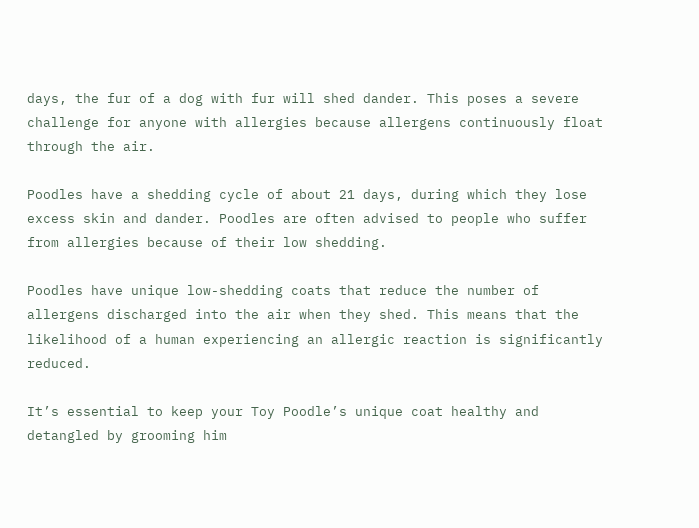days, the fur of a dog with fur will shed dander. This poses a severe challenge for anyone with allergies because allergens continuously float through the air.

Poodles have a shedding cycle of about 21 days, during which they lose excess skin and dander. Poodles are often advised to people who suffer from allergies because of their low shedding.

Poodles have unique low-shedding coats that reduce the number of allergens discharged into the air when they shed. This means that the likelihood of a human experiencing an allergic reaction is significantly reduced.

It’s essential to keep your Toy Poodle’s unique coat healthy and detangled by grooming him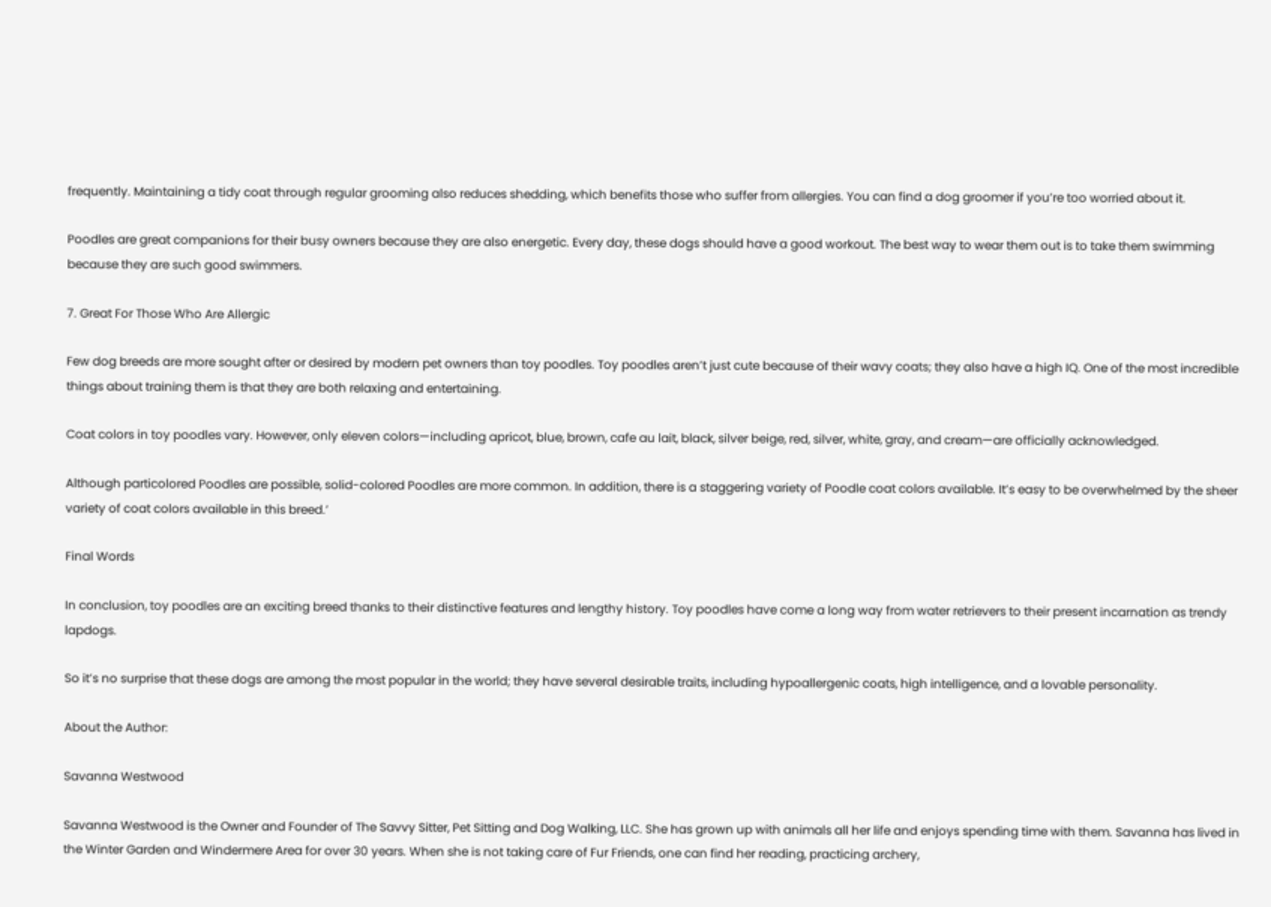frequently. Maintaining a tidy coat through regular grooming also reduces shedding, which benefits those who suffer from allergies. You can find a dog groomer if you’re too worried about it.

Poodles are great companions for their busy owners because they are also energetic. Every day, these dogs should have a good workout. The best way to wear them out is to take them swimming because they are such good swimmers.

7. Great For Those Who Are Allergic

Few dog breeds are more sought after or desired by modern pet owners than toy poodles. Toy poodles aren’t just cute because of their wavy coats; they also have a high IQ. One of the most incredible things about training them is that they are both relaxing and entertaining.

Coat colors in toy poodles vary. However, only eleven colors—including apricot, blue, brown, cafe au lait, black, silver beige, red, silver, white, gray, and cream—are officially acknowledged.

Although particolored Poodles are possible, solid-colored Poodles are more common. In addition, there is a staggering variety of Poodle coat colors available. It’s easy to be overwhelmed by the sheer variety of coat colors available in this breed.’

Final Words

In conclusion, toy poodles are an exciting breed thanks to their distinctive features and lengthy history. Toy poodles have come a long way from water retrievers to their present incarnation as trendy lapdogs.

So it’s no surprise that these dogs are among the most popular in the world; they have several desirable traits, including hypoallergenic coats, high intelligence, and a lovable personality.

About the Author:

Savanna Westwood

Savanna Westwood is the Owner and Founder of The Savvy Sitter, Pet Sitting and Dog Walking, LLC. She has grown up with animals all her life and enjoys spending time with them. Savanna has lived in the Winter Garden and Windermere Area for over 30 years. When she is not taking care of Fur Friends, one can find her reading, practicing archery,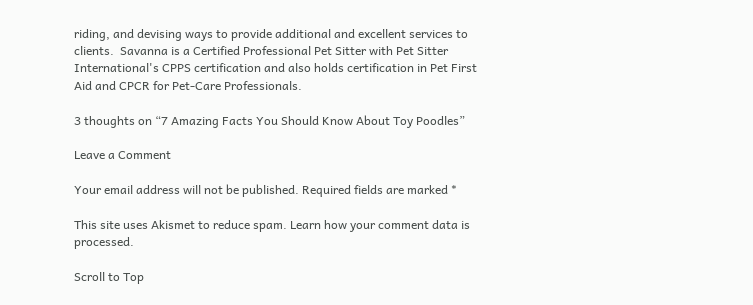riding, and devising ways to provide additional and excellent services to clients.  Savanna is a Certified Professional Pet Sitter with Pet Sitter International's CPPS certification and also holds certification in Pet First Aid and CPCR for Pet-Care Professionals.

3 thoughts on “7 Amazing Facts You Should Know About Toy Poodles”

Leave a Comment

Your email address will not be published. Required fields are marked *

This site uses Akismet to reduce spam. Learn how your comment data is processed.

Scroll to Top